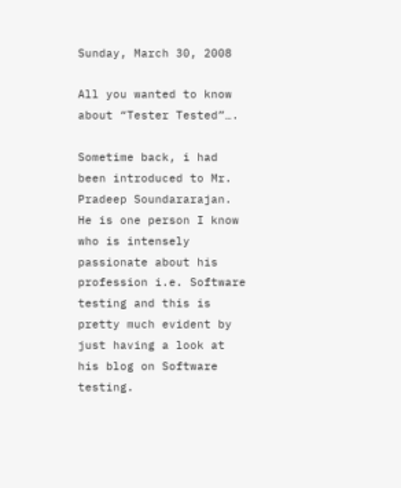Sunday, March 30, 2008

All you wanted to know about “Tester Tested”….

Sometime back, i had been introduced to Mr. Pradeep Soundararajan. He is one person I know who is intensely passionate about his profession i.e. Software testing and this is pretty much evident by just having a look at his blog on Software testing.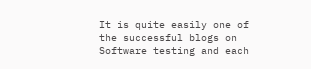It is quite easily one of the successful blogs on Software testing and each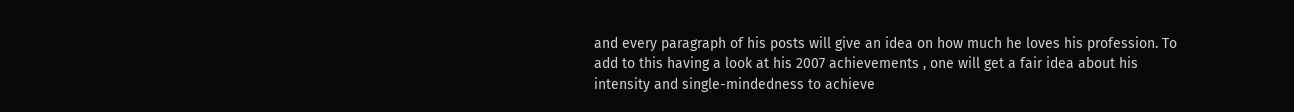and every paragraph of his posts will give an idea on how much he loves his profession. To add to this having a look at his 2007 achievements , one will get a fair idea about his intensity and single-mindedness to achieve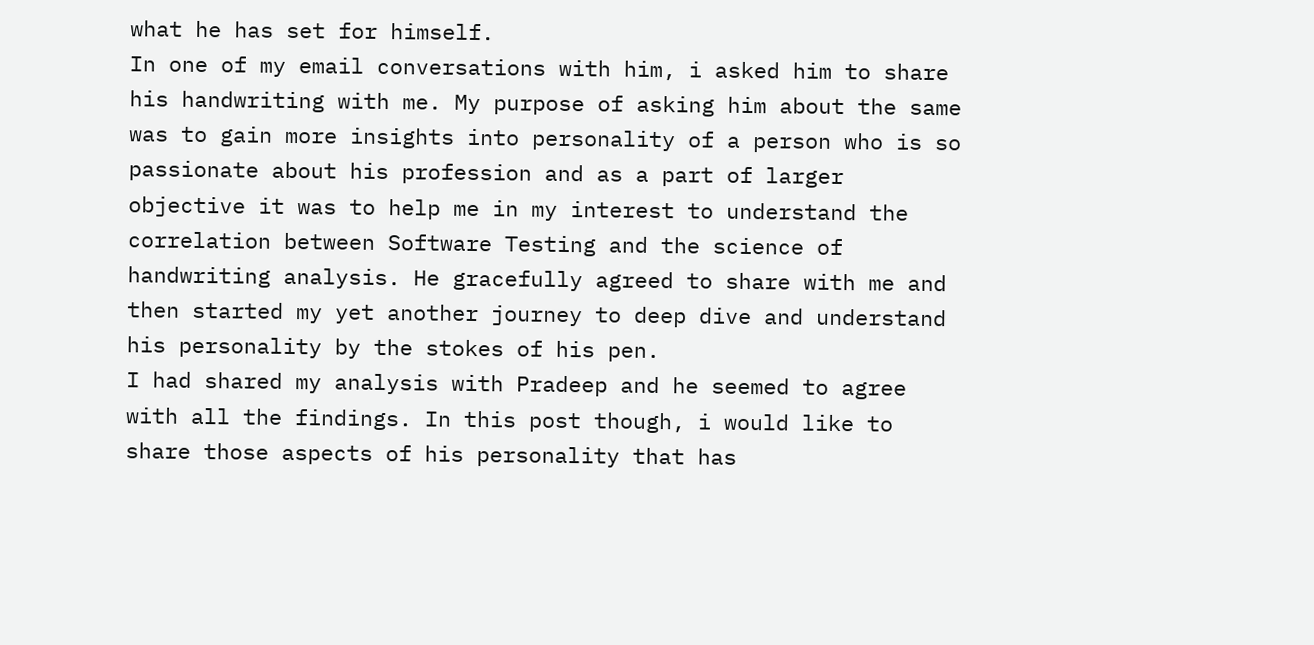what he has set for himself.
In one of my email conversations with him, i asked him to share his handwriting with me. My purpose of asking him about the same was to gain more insights into personality of a person who is so passionate about his profession and as a part of larger objective it was to help me in my interest to understand the correlation between Software Testing and the science of handwriting analysis. He gracefully agreed to share with me and then started my yet another journey to deep dive and understand his personality by the stokes of his pen.
I had shared my analysis with Pradeep and he seemed to agree with all the findings. In this post though, i would like to share those aspects of his personality that has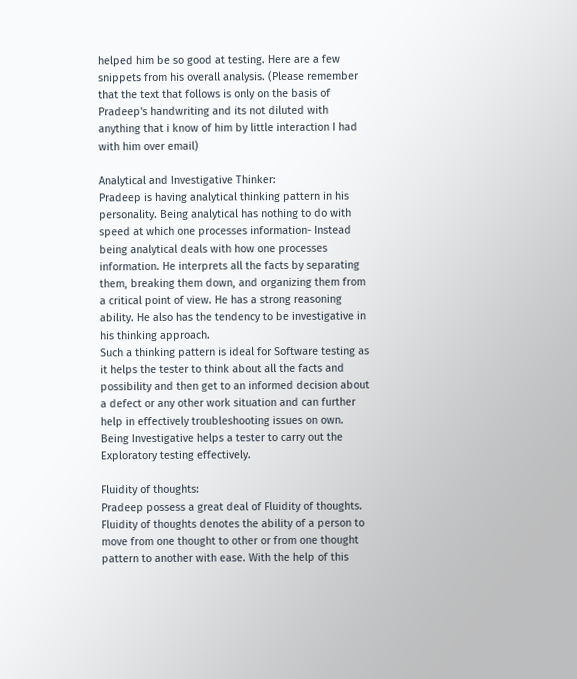helped him be so good at testing. Here are a few snippets from his overall analysis. (Please remember that the text that follows is only on the basis of Pradeep's handwriting and its not diluted with anything that i know of him by little interaction I had with him over email)

Analytical and Investigative Thinker:
Pradeep is having analytical thinking pattern in his personality. Being analytical has nothing to do with speed at which one processes information- Instead being analytical deals with how one processes information. He interprets all the facts by separating them, breaking them down, and organizing them from a critical point of view. He has a strong reasoning ability. He also has the tendency to be investigative in his thinking approach.
Such a thinking pattern is ideal for Software testing as it helps the tester to think about all the facts and possibility and then get to an informed decision about a defect or any other work situation and can further help in effectively troubleshooting issues on own. Being Investigative helps a tester to carry out the Exploratory testing effectively.

Fluidity of thoughts:
Pradeep possess a great deal of Fluidity of thoughts. Fluidity of thoughts denotes the ability of a person to move from one thought to other or from one thought pattern to another with ease. With the help of this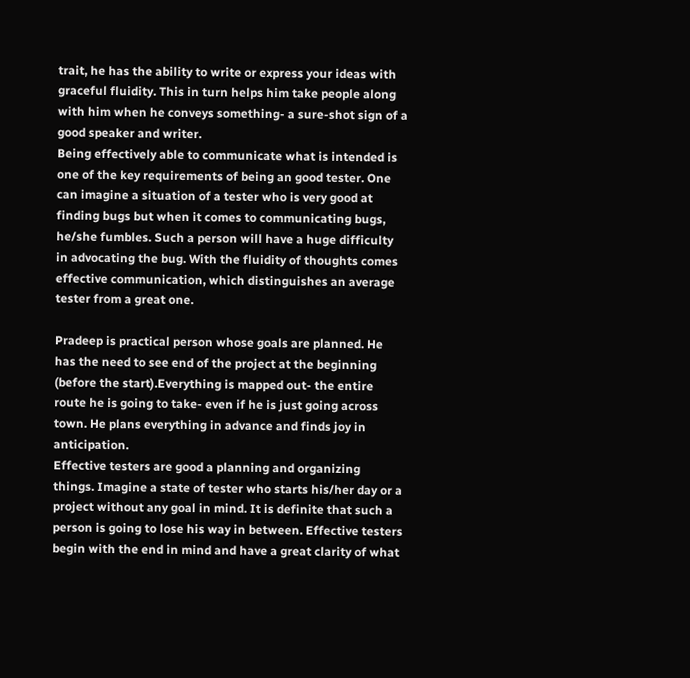trait, he has the ability to write or express your ideas with graceful fluidity. This in turn helps him take people along with him when he conveys something- a sure-shot sign of a good speaker and writer.
Being effectively able to communicate what is intended is one of the key requirements of being an good tester. One can imagine a situation of a tester who is very good at finding bugs but when it comes to communicating bugs, he/she fumbles. Such a person will have a huge difficulty in advocating the bug. With the fluidity of thoughts comes effective communication, which distinguishes an average tester from a great one.

Pradeep is practical person whose goals are planned. He has the need to see end of the project at the beginning (before the start).Everything is mapped out- the entire route he is going to take- even if he is just going across town. He plans everything in advance and finds joy in anticipation.
Effective testers are good a planning and organizing things. Imagine a state of tester who starts his/her day or a project without any goal in mind. It is definite that such a person is going to lose his way in between. Effective testers begin with the end in mind and have a great clarity of what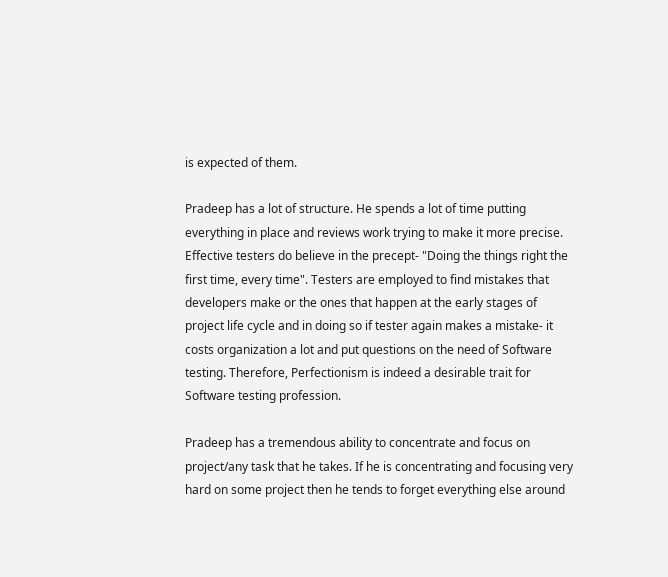is expected of them.

Pradeep has a lot of structure. He spends a lot of time putting everything in place and reviews work trying to make it more precise.
Effective testers do believe in the precept- "Doing the things right the first time, every time". Testers are employed to find mistakes that developers make or the ones that happen at the early stages of project life cycle and in doing so if tester again makes a mistake- it costs organization a lot and put questions on the need of Software testing. Therefore, Perfectionism is indeed a desirable trait for Software testing profession.

Pradeep has a tremendous ability to concentrate and focus on project/any task that he takes. If he is concentrating and focusing very hard on some project then he tends to forget everything else around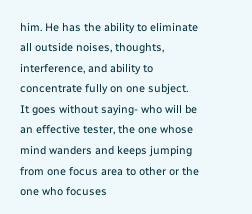him. He has the ability to eliminate all outside noises, thoughts, interference, and ability to concentrate fully on one subject.
It goes without saying- who will be an effective tester, the one whose mind wanders and keeps jumping from one focus area to other or the one who focuses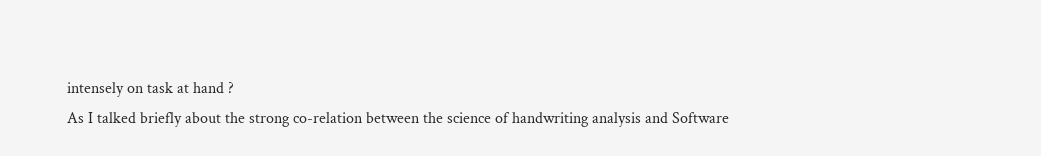intensely on task at hand ?
As I talked briefly about the strong co-relation between the science of handwriting analysis and Software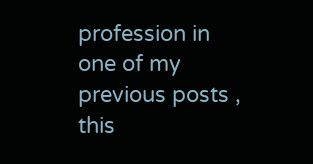profession in one of my previous posts , this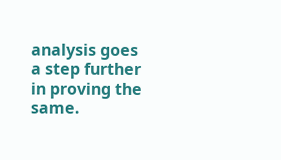analysis goes a step further in proving the same.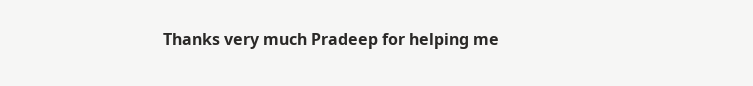Thanks very much Pradeep for helping me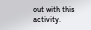out with this activity.